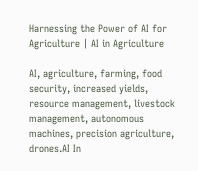Harnessing the Power of AI for Agriculture | AI in Agriculture

AI, agriculture, farming, food security, increased yields, resource management, livestock management, autonomous machines, precision agriculture, drones.AI In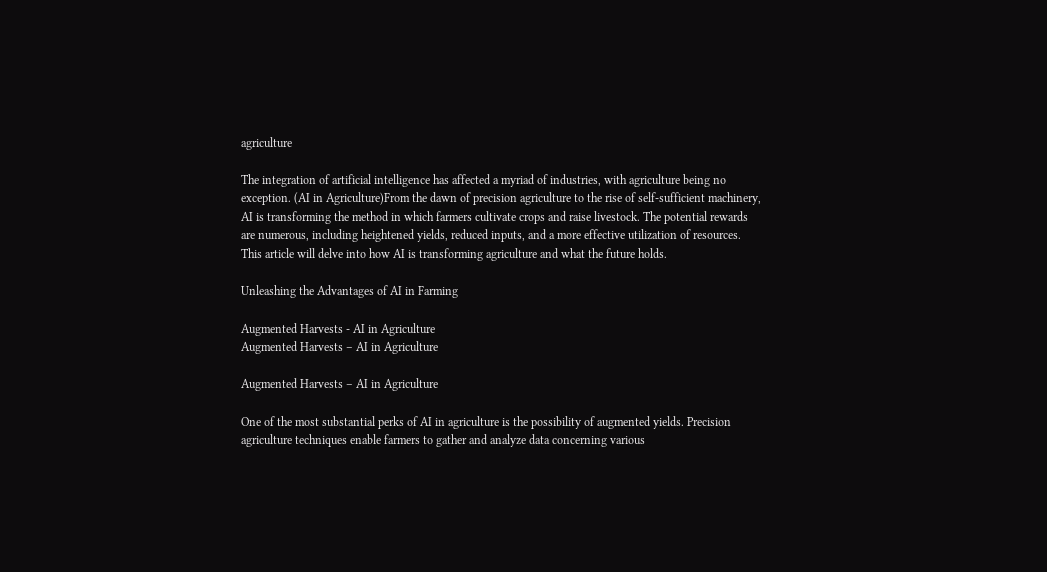agriculture

The integration of artificial intelligence has affected a myriad of industries, with agriculture being no exception. (AI in Agriculture)From the dawn of precision agriculture to the rise of self-sufficient machinery, AI is transforming the method in which farmers cultivate crops and raise livestock. The potential rewards are numerous, including heightened yields, reduced inputs, and a more effective utilization of resources. This article will delve into how AI is transforming agriculture and what the future holds.

Unleashing the Advantages of AI in Farming

Augmented Harvests - AI in Agriculture
Augmented Harvests – AI in Agriculture

Augmented Harvests – AI in Agriculture

One of the most substantial perks of AI in agriculture is the possibility of augmented yields. Precision agriculture techniques enable farmers to gather and analyze data concerning various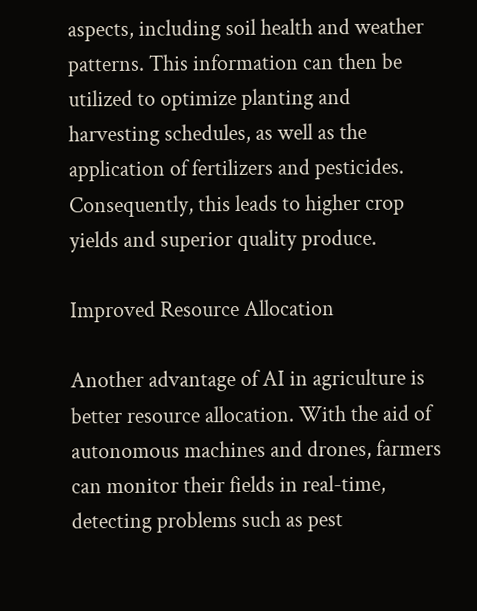aspects, including soil health and weather patterns. This information can then be utilized to optimize planting and harvesting schedules, as well as the application of fertilizers and pesticides. Consequently, this leads to higher crop yields and superior quality produce.

Improved Resource Allocation

Another advantage of AI in agriculture is better resource allocation. With the aid of autonomous machines and drones, farmers can monitor their fields in real-time, detecting problems such as pest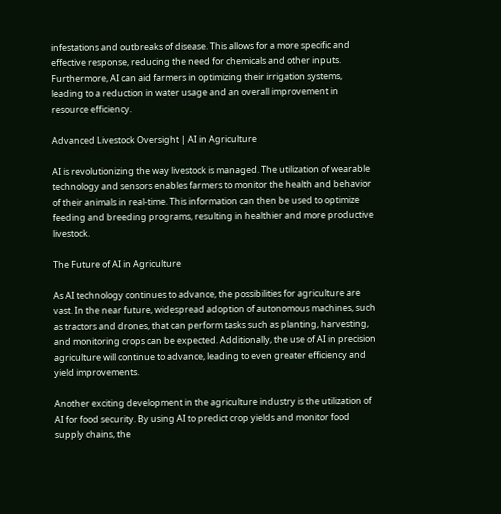infestations and outbreaks of disease. This allows for a more specific and effective response, reducing the need for chemicals and other inputs. Furthermore, AI can aid farmers in optimizing their irrigation systems, leading to a reduction in water usage and an overall improvement in resource efficiency.

Advanced Livestock Oversight | AI in Agriculture

AI is revolutionizing the way livestock is managed. The utilization of wearable technology and sensors enables farmers to monitor the health and behavior of their animals in real-time. This information can then be used to optimize feeding and breeding programs, resulting in healthier and more productive livestock.

The Future of AI in Agriculture

As AI technology continues to advance, the possibilities for agriculture are vast. In the near future, widespread adoption of autonomous machines, such as tractors and drones, that can perform tasks such as planting, harvesting, and monitoring crops can be expected. Additionally, the use of AI in precision agriculture will continue to advance, leading to even greater efficiency and yield improvements.

Another exciting development in the agriculture industry is the utilization of AI for food security. By using AI to predict crop yields and monitor food supply chains, the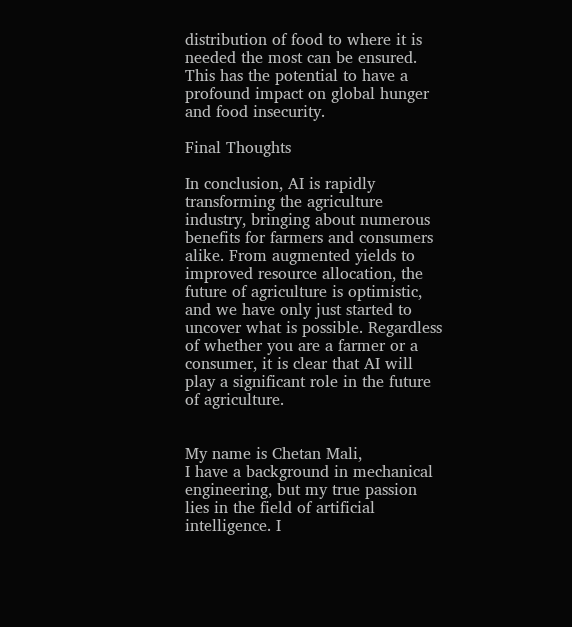distribution of food to where it is needed the most can be ensured. This has the potential to have a profound impact on global hunger and food insecurity.

Final Thoughts

In conclusion, AI is rapidly transforming the agriculture industry, bringing about numerous benefits for farmers and consumers alike. From augmented yields to improved resource allocation, the future of agriculture is optimistic, and we have only just started to uncover what is possible. Regardless of whether you are a farmer or a consumer, it is clear that AI will play a significant role in the future of agriculture.


My name is Chetan Mali,
I have a background in mechanical engineering, but my true passion lies in the field of artificial intelligence. I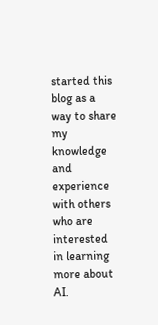started this blog as a way to share my knowledge and experience with others who are interested in learning more about AI.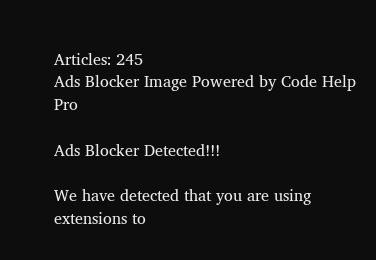Articles: 245
Ads Blocker Image Powered by Code Help Pro

Ads Blocker Detected!!!

We have detected that you are using extensions to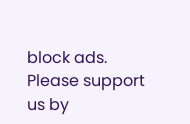block ads. Please support us by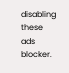disabling these ads blocker.